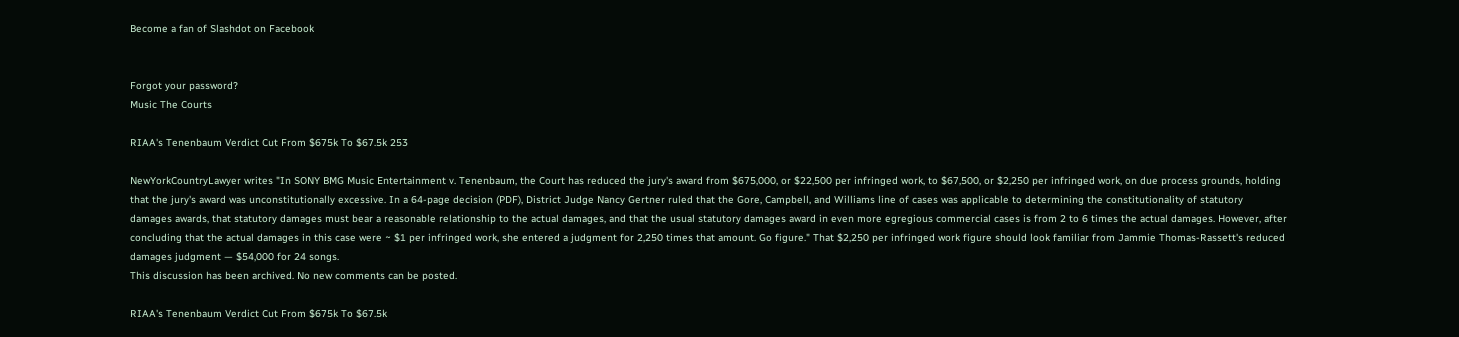Become a fan of Slashdot on Facebook


Forgot your password?
Music The Courts

RIAA's Tenenbaum Verdict Cut From $675k To $67.5k 253

NewYorkCountryLawyer writes "In SONY BMG Music Entertainment v. Tenenbaum, the Court has reduced the jury's award from $675,000, or $22,500 per infringed work, to $67,500, or $2,250 per infringed work, on due process grounds, holding that the jury's award was unconstitutionally excessive. In a 64-page decision (PDF), District Judge Nancy Gertner ruled that the Gore, Campbell, and Williams line of cases was applicable to determining the constitutionality of statutory damages awards, that statutory damages must bear a reasonable relationship to the actual damages, and that the usual statutory damages award in even more egregious commercial cases is from 2 to 6 times the actual damages. However, after concluding that the actual damages in this case were ~ $1 per infringed work, she entered a judgment for 2,250 times that amount. Go figure." That $2,250 per infringed work figure should look familiar from Jammie Thomas-Rassett's reduced damages judgment — $54,000 for 24 songs.
This discussion has been archived. No new comments can be posted.

RIAA's Tenenbaum Verdict Cut From $675k To $67.5k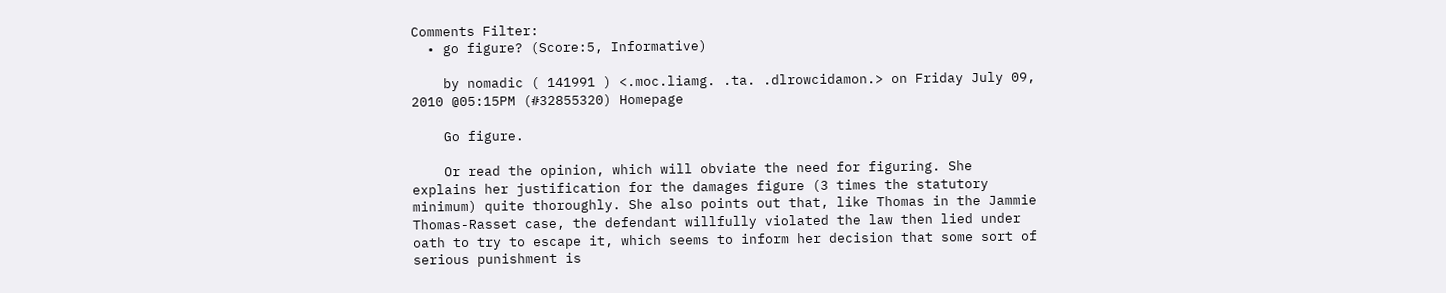Comments Filter:
  • go figure? (Score:5, Informative)

    by nomadic ( 141991 ) <.moc.liamg. .ta. .dlrowcidamon.> on Friday July 09, 2010 @05:15PM (#32855320) Homepage

    Go figure.

    Or read the opinion, which will obviate the need for figuring. She explains her justification for the damages figure (3 times the statutory minimum) quite thoroughly. She also points out that, like Thomas in the Jammie Thomas-Rasset case, the defendant willfully violated the law then lied under oath to try to escape it, which seems to inform her decision that some sort of serious punishment is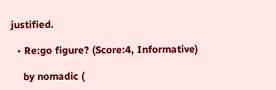justified.

  • Re:go figure? (Score:4, Informative)

    by nomadic (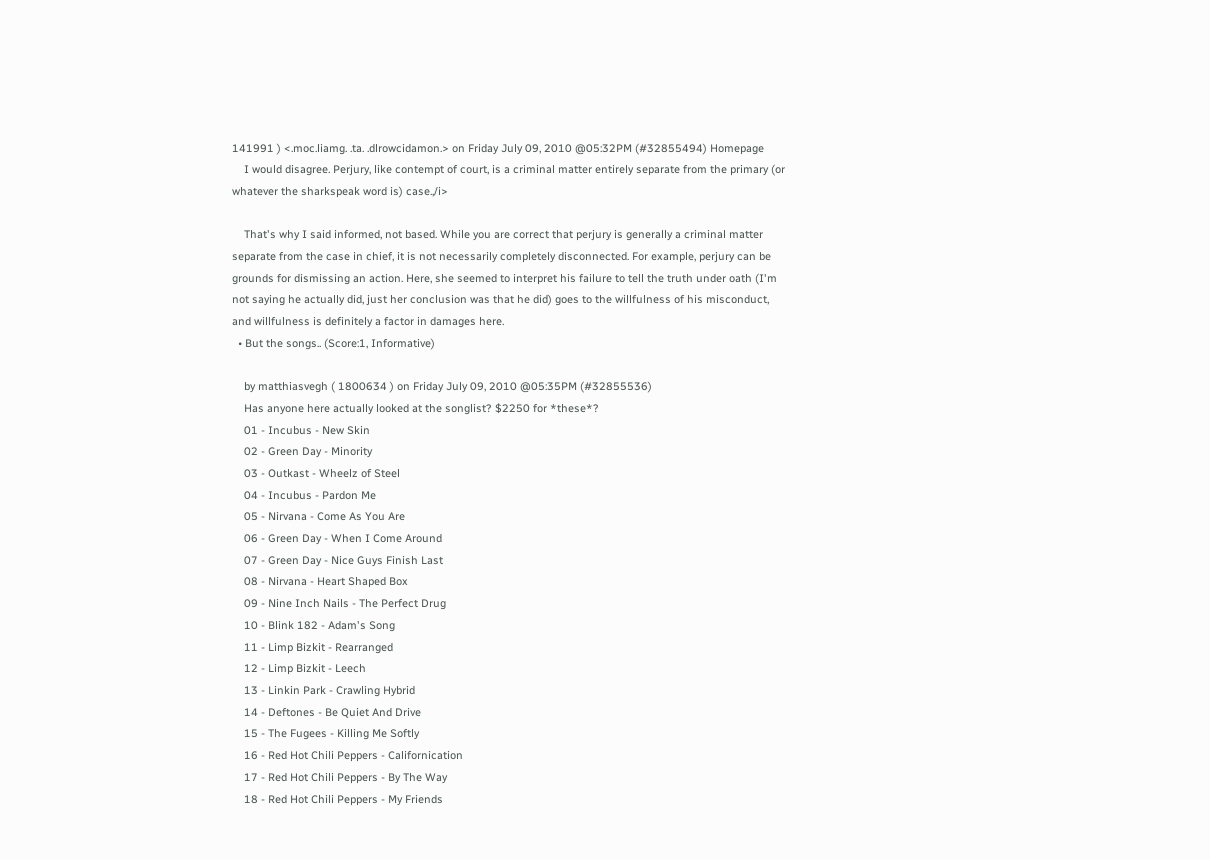141991 ) <.moc.liamg. .ta. .dlrowcidamon.> on Friday July 09, 2010 @05:32PM (#32855494) Homepage
    I would disagree. Perjury, like contempt of court, is a criminal matter entirely separate from the primary (or whatever the sharkspeak word is) case.,/i>

    That's why I said informed, not based. While you are correct that perjury is generally a criminal matter separate from the case in chief, it is not necessarily completely disconnected. For example, perjury can be grounds for dismissing an action. Here, she seemed to interpret his failure to tell the truth under oath (I'm not saying he actually did, just her conclusion was that he did) goes to the willfulness of his misconduct, and willfulness is definitely a factor in damages here.
  • But the songs.. (Score:1, Informative)

    by matthiasvegh ( 1800634 ) on Friday July 09, 2010 @05:35PM (#32855536)
    Has anyone here actually looked at the songlist? $2250 for *these*?
    01 - Incubus - New Skin
    02 - Green Day - Minority
    03 - Outkast - Wheelz of Steel
    04 - Incubus - Pardon Me
    05 - Nirvana - Come As You Are
    06 - Green Day - When I Come Around
    07 - Green Day - Nice Guys Finish Last
    08 - Nirvana - Heart Shaped Box
    09 - Nine Inch Nails - The Perfect Drug
    10 - Blink 182 - Adam's Song
    11 - Limp Bizkit - Rearranged
    12 - Limp Bizkit - Leech
    13 - Linkin Park - Crawling Hybrid
    14 - Deftones - Be Quiet And Drive
    15 - The Fugees - Killing Me Softly
    16 - Red Hot Chili Peppers - Californication
    17 - Red Hot Chili Peppers - By The Way
    18 - Red Hot Chili Peppers - My Friends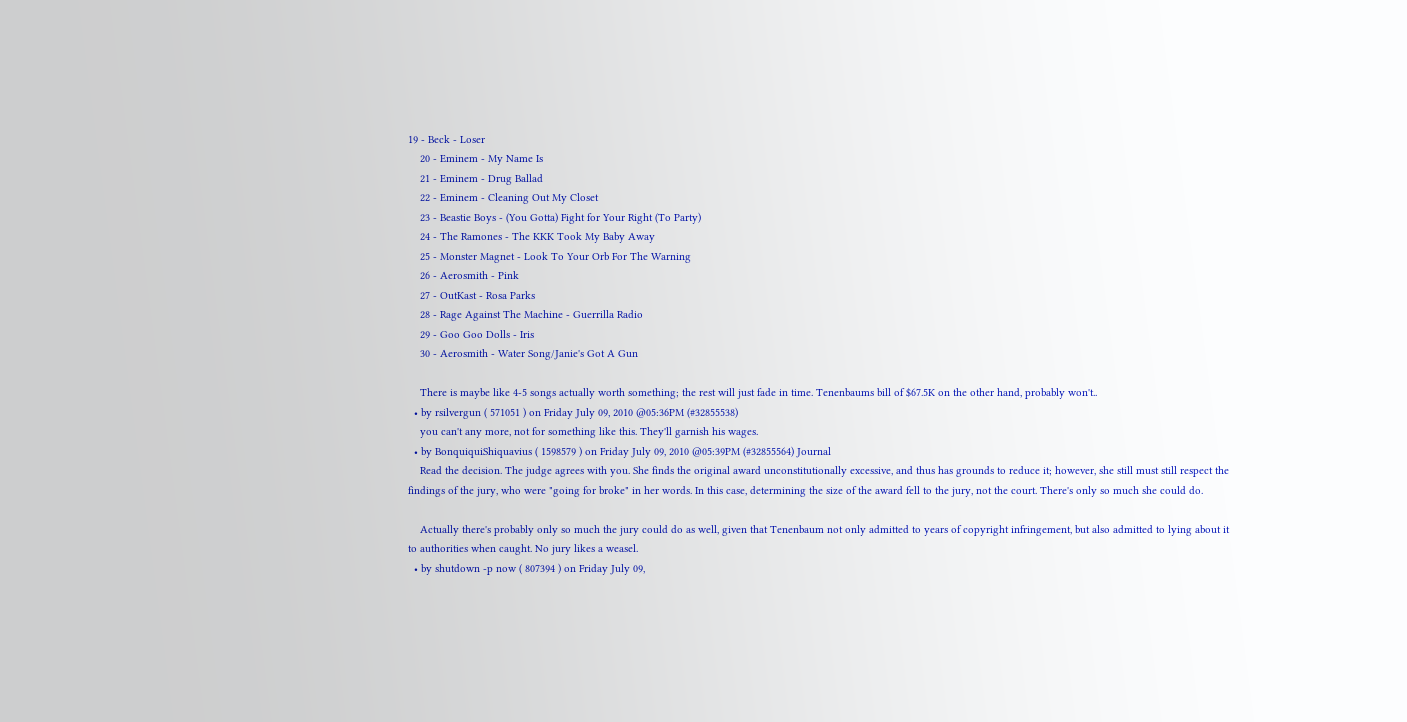19 - Beck - Loser
    20 - Eminem - My Name Is
    21 - Eminem - Drug Ballad
    22 - Eminem - Cleaning Out My Closet
    23 - Beastie Boys - (You Gotta) Fight for Your Right (To Party)
    24 - The Ramones - The KKK Took My Baby Away
    25 - Monster Magnet - Look To Your Orb For The Warning
    26 - Aerosmith - Pink
    27 - OutKast - Rosa Parks
    28 - Rage Against The Machine - Guerrilla Radio
    29 - Goo Goo Dolls - Iris
    30 - Aerosmith - Water Song/Janie's Got A Gun

    There is maybe like 4-5 songs actually worth something; the rest will just fade in time. Tenenbaums bill of $67.5K on the other hand, probably won't..
  • by rsilvergun ( 571051 ) on Friday July 09, 2010 @05:36PM (#32855538)
    you can't any more, not for something like this. They'll garnish his wages.
  • by BonquiquiShiquavius ( 1598579 ) on Friday July 09, 2010 @05:39PM (#32855564) Journal
    Read the decision. The judge agrees with you. She finds the original award unconstitutionally excessive, and thus has grounds to reduce it; however, she still must still respect the findings of the jury, who were "going for broke" in her words. In this case, determining the size of the award fell to the jury, not the court. There's only so much she could do.

    Actually there's probably only so much the jury could do as well, given that Tenenbaum not only admitted to years of copyright infringement, but also admitted to lying about it to authorities when caught. No jury likes a weasel.
  • by shutdown -p now ( 807394 ) on Friday July 09,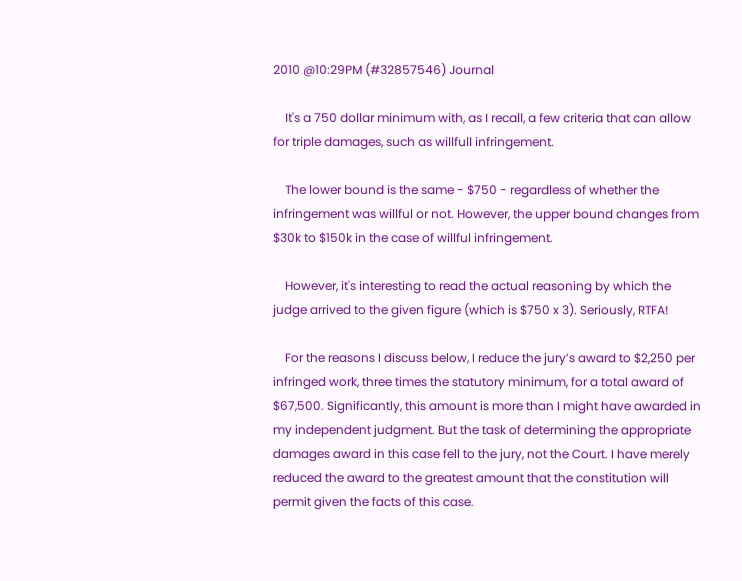2010 @10:29PM (#32857546) Journal

    It's a 750 dollar minimum with, as I recall, a few criteria that can allow for triple damages, such as willfull infringement.

    The lower bound is the same - $750 - regardless of whether the infringement was willful or not. However, the upper bound changes from $30k to $150k in the case of willful infringement.

    However, it's interesting to read the actual reasoning by which the judge arrived to the given figure (which is $750 x 3). Seriously, RTFA!

    For the reasons I discuss below, I reduce the jury’s award to $2,250 per infringed work, three times the statutory minimum, for a total award of $67,500. Significantly, this amount is more than I might have awarded in my independent judgment. But the task of determining the appropriate damages award in this case fell to the jury, not the Court. I have merely reduced the award to the greatest amount that the constitution will permit given the facts of this case.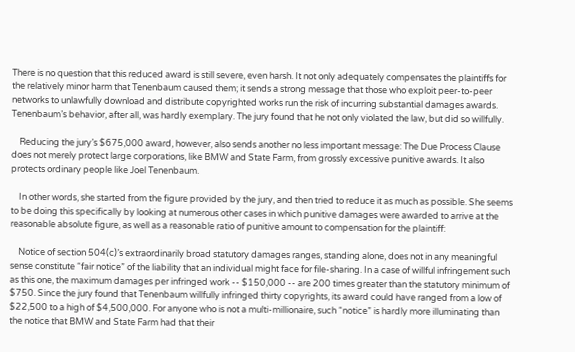There is no question that this reduced award is still severe, even harsh. It not only adequately compensates the plaintiffs for the relatively minor harm that Tenenbaum caused them; it sends a strong message that those who exploit peer-to-peer networks to unlawfully download and distribute copyrighted works run the risk of incurring substantial damages awards. Tenenbaum’s behavior, after all, was hardly exemplary. The jury found that he not only violated the law, but did so willfully.

    Reducing the jury’s $675,000 award, however, also sends another no less important message: The Due Process Clause does not merely protect large corporations, like BMW and State Farm, from grossly excessive punitive awards. It also protects ordinary people like Joel Tenenbaum.

    In other words, she started from the figure provided by the jury, and then tried to reduce it as much as possible. She seems to be doing this specifically by looking at numerous other cases in which punitive damages were awarded to arrive at the reasonable absolute figure, as well as a reasonable ratio of punitive amount to compensation for the plaintiff:

    Notice of section 504(c)’s extraordinarily broad statutory damages ranges, standing alone, does not in any meaningful sense constitute “fair notice” of the liability that an individual might face for file-sharing. In a case of willful infringement such as this one, the maximum damages per infringed work -- $150,000 -- are 200 times greater than the statutory minimum of $750. Since the jury found that Tenenbaum willfully infringed thirty copyrights, its award could have ranged from a low of $22,500 to a high of $4,500,000. For anyone who is not a multi-millionaire, such “notice” is hardly more illuminating than the notice that BMW and State Farm had that their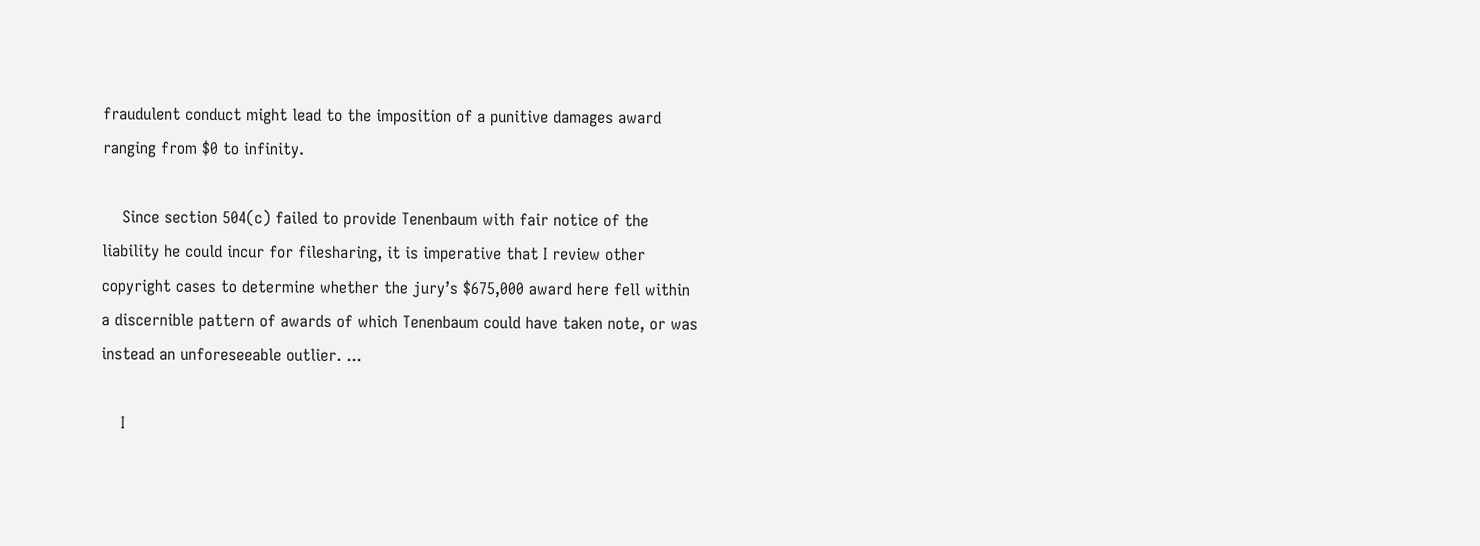fraudulent conduct might lead to the imposition of a punitive damages award ranging from $0 to infinity.

    Since section 504(c) failed to provide Tenenbaum with fair notice of the liability he could incur for filesharing, it is imperative that I review other copyright cases to determine whether the jury’s $675,000 award here fell within a discernible pattern of awards of which Tenenbaum could have taken note, or was instead an unforeseeable outlier. ...

    I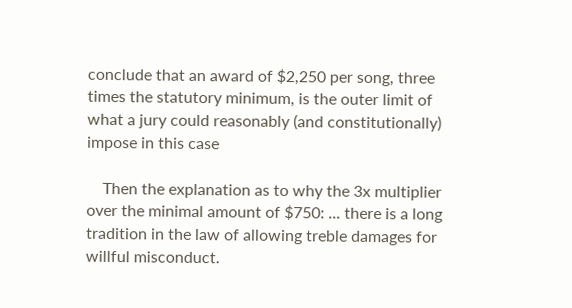conclude that an award of $2,250 per song, three times the statutory minimum, is the outer limit of what a jury could reasonably (and constitutionally) impose in this case

    Then the explanation as to why the 3x multiplier over the minimal amount of $750: ... there is a long tradition in the law of allowing treble damages for willful misconduct.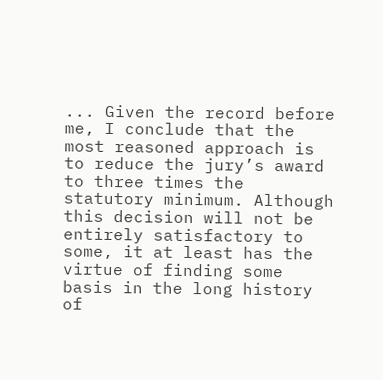... Given the record before me, I conclude that the most reasoned approach is to reduce the jury’s award to three times the statutory minimum. Although this decision will not be entirely satisfactory to some, it at least has the virtue of finding some basis in the long history of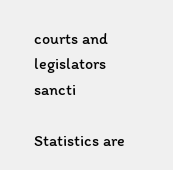courts and legislators sancti

Statistics are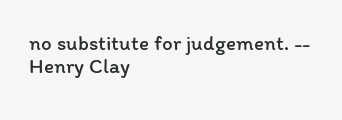no substitute for judgement. -- Henry Clay